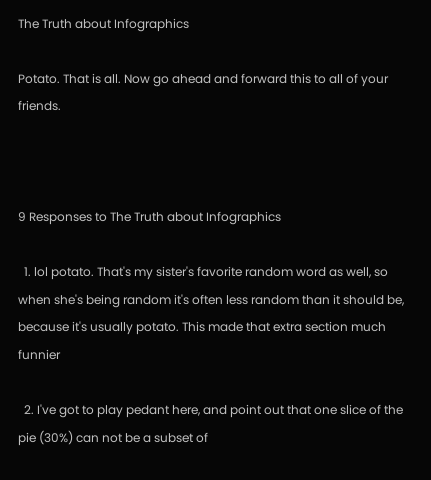The Truth about Infographics

Potato. That is all. Now go ahead and forward this to all of your friends.



9 Responses to The Truth about Infographics

  1. lol potato. That's my sister's favorite random word as well, so when she's being random it's often less random than it should be, because it's usually potato. This made that extra section much funnier

  2. I've got to play pedant here, and point out that one slice of the pie (30%) can not be a subset of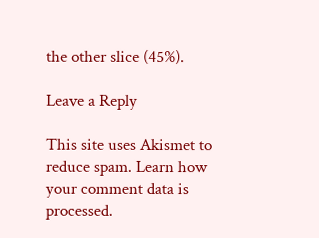the other slice (45%).

Leave a Reply

This site uses Akismet to reduce spam. Learn how your comment data is processed.